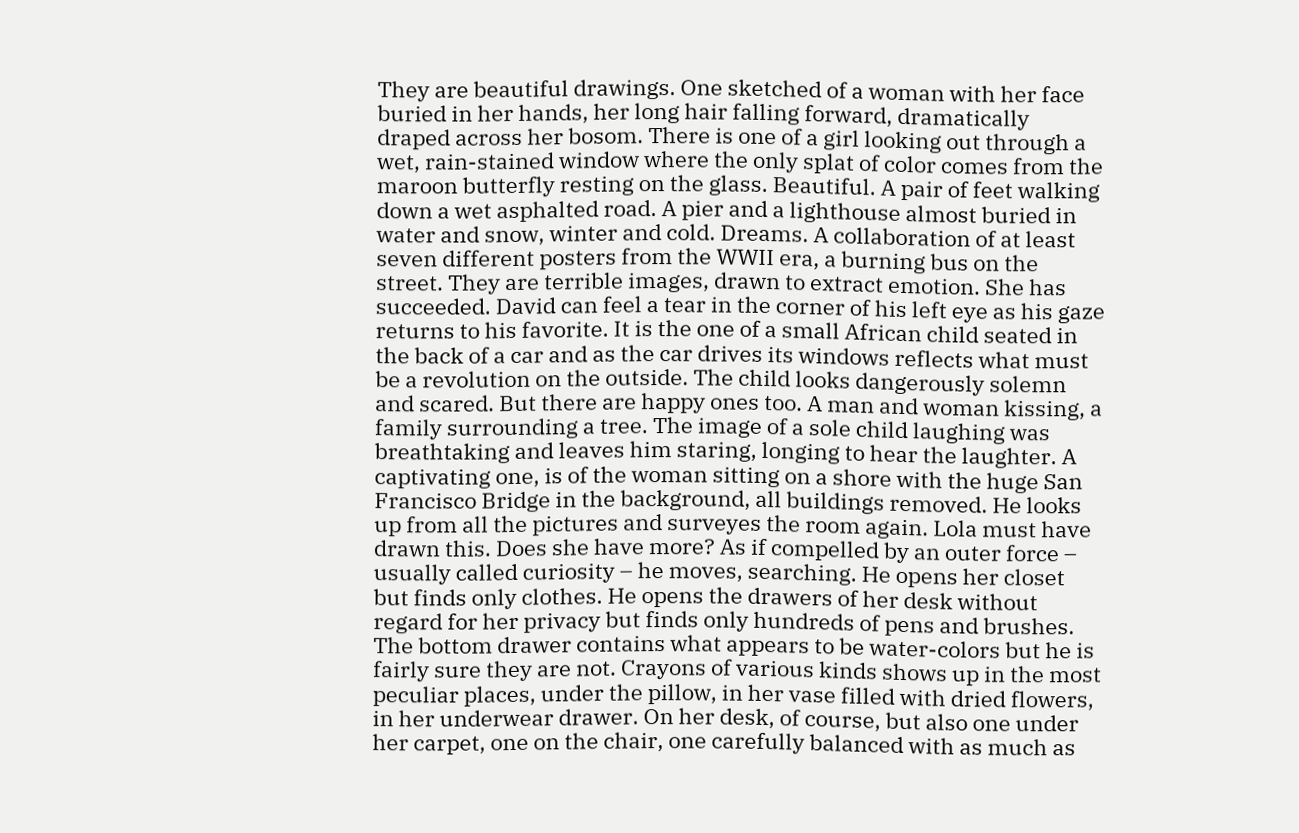They are beautiful drawings. One sketched of a woman with her face buried in her hands, her long hair falling forward, dramatically draped across her bosom. There is one of a girl looking out through a wet, rain-stained window where the only splat of color comes from the maroon butterfly resting on the glass. Beautiful. A pair of feet walking down a wet asphalted road. A pier and a lighthouse almost buried in water and snow, winter and cold. Dreams. A collaboration of at least seven different posters from the WWII era, a burning bus on the street. They are terrible images, drawn to extract emotion. She has succeeded. David can feel a tear in the corner of his left eye as his gaze returns to his favorite. It is the one of a small African child seated in the back of a car and as the car drives its windows reflects what must be a revolution on the outside. The child looks dangerously solemn and scared. But there are happy ones too. A man and woman kissing, a family surrounding a tree. The image of a sole child laughing was breathtaking and leaves him staring, longing to hear the laughter. A captivating one, is of the woman sitting on a shore with the huge San Francisco Bridge in the background, all buildings removed. He looks up from all the pictures and surveyes the room again. Lola must have drawn this. Does she have more? As if compelled by an outer force – usually called curiosity – he moves, searching. He opens her closet but finds only clothes. He opens the drawers of her desk without regard for her privacy but finds only hundreds of pens and brushes. The bottom drawer contains what appears to be water-colors but he is fairly sure they are not. Crayons of various kinds shows up in the most peculiar places, under the pillow, in her vase filled with dried flowers, in her underwear drawer. On her desk, of course, but also one under her carpet, one on the chair, one carefully balanced with as much as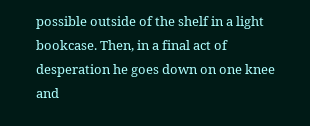possible outside of the shelf in a light bookcase. Then, in a final act of desperation he goes down on one knee and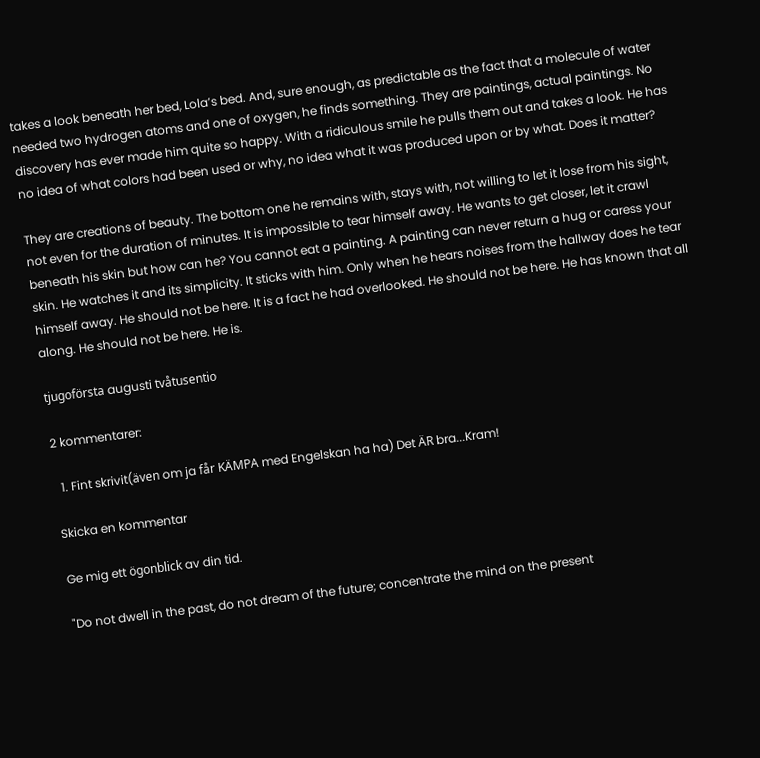takes a look beneath her bed, Lola’s bed. And, sure enough, as predictable as the fact that a molecule of water needed two hydrogen atoms and one of oxygen, he finds something. They are paintings, actual paintings. No discovery has ever made him quite so happy. With a ridiculous smile he pulls them out and takes a look. He has no idea of what colors had been used or why, no idea what it was produced upon or by what. Does it matter?

They are creations of beauty. The bottom one he remains with, stays with, not willing to let it lose from his sight, not even for the duration of minutes. It is impossible to tear himself away. He wants to get closer, let it crawl beneath his skin but how can he? You cannot eat a painting. A painting can never return a hug or caress your skin. He watches it and its simplicity. It sticks with him. Only when he hears noises from the hallway does he tear himself away. He should not be here. It is a fact he had overlooked. He should not be here. He has known that all along. He should not be here. He is.

tjugoförsta augusti tvåtusentio

2 kommentarer:

  1. Fint skrivit(även om ja får KÄMPA med Engelskan ha ha) Det ÄR bra...Kram!

Skicka en kommentar

Ge mig ett ögonblick av din tid.

"Do not dwell in the past, do not dream of the future; concentrate the mind on the present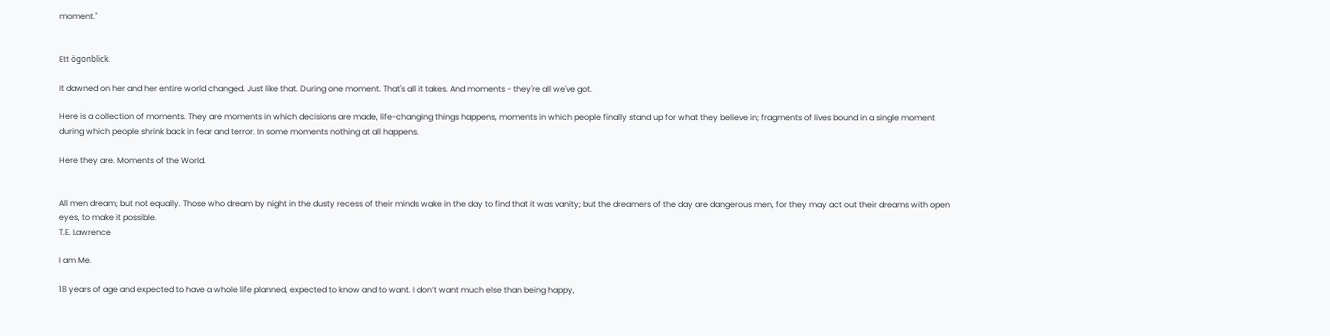moment."


Ett ögonblick.

It dawned on her and her entire world changed. Just like that. During one moment. That's all it takes. And moments - they're all we've got.

Here is a collection of moments. They are moments in which decisions are made, life-changing things happens, moments in which people finally stand up for what they believe in; fragments of lives bound in a single moment during which people shrink back in fear and terror. In some moments nothing at all happens.

Here they are. Moments of the World.


All men dream; but not equally. Those who dream by night in the dusty recess of their minds wake in the day to find that it was vanity; but the dreamers of the day are dangerous men, for they may act out their dreams with open eyes, to make it possible.
T.E. Lawrence

I am Me.

18 years of age and expected to have a whole life planned, expected to know and to want. I don’t want much else than being happy,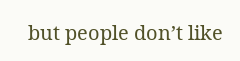but people don’t like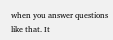when you answer questions like that. It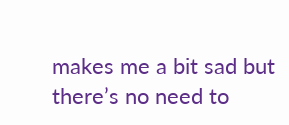makes me a bit sad but there’s no need to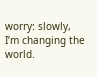worry: slowly, I’m changing the world.